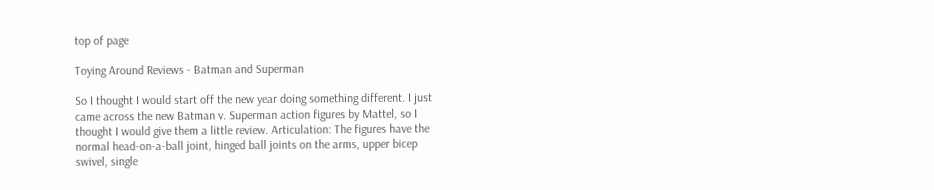top of page

Toying Around Reviews - Batman and Superman

So I thought I would start off the new year doing something different. I just came across the new Batman v. Superman action figures by Mattel, so I thought I would give them a little review. Articulation: The figures have the normal head-on-a-ball joint, hinged ball joints on the arms, upper bicep swivel, single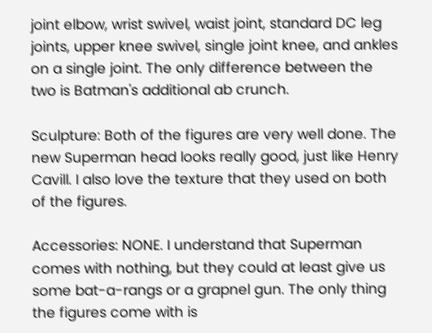joint elbow, wrist swivel, waist joint, standard DC leg joints, upper knee swivel, single joint knee, and ankles on a single joint. The only difference between the two is Batman's additional ab crunch.

Sculpture: Both of the figures are very well done. The new Superman head looks really good, just like Henry Cavill. I also love the texture that they used on both of the figures.

Accessories: NONE. I understand that Superman comes with nothing, but they could at least give us some bat-a-rangs or a grapnel gun. The only thing the figures come with is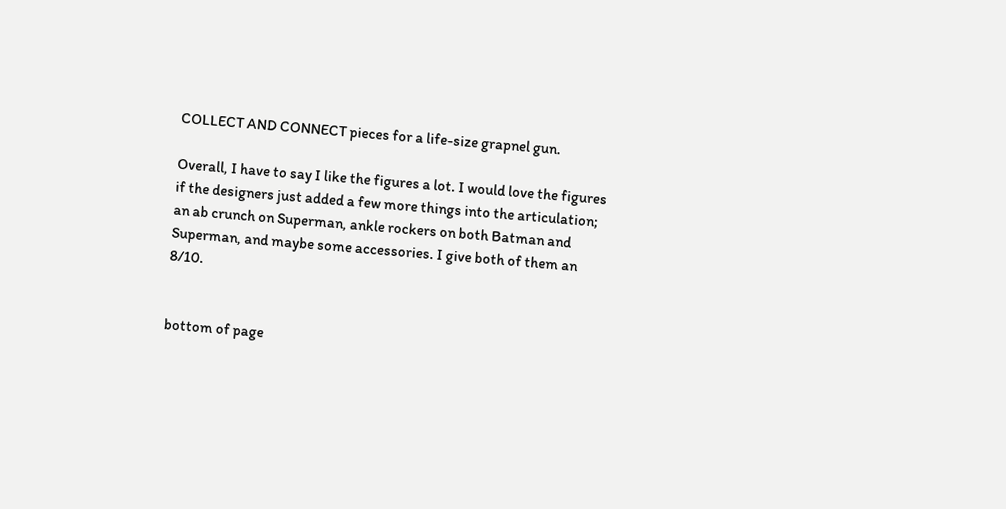COLLECT AND CONNECT pieces for a life-size grapnel gun.

Overall, I have to say I like the figures a lot. I would love the figures if the designers just added a few more things into the articulation; an ab crunch on Superman, ankle rockers on both Batman and Superman, and maybe some accessories. I give both of them an 8/10.


bottom of page